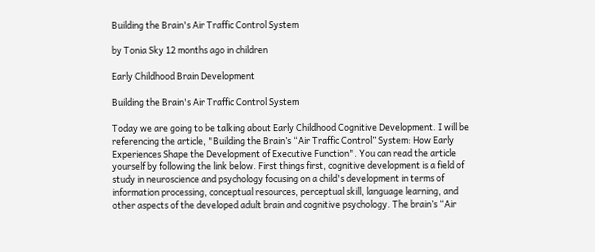Building the Brain's Air Traffic Control System

by Tonia Sky 12 months ago in children

Early Childhood Brain Development

Building the Brain's Air Traffic Control System

Today we are going to be talking about Early Childhood Cognitive Development. I will be referencing the article, "Building the Brain’s “Air Traffic Control” System: How Early Experiences Shape the Development of Executive Function". You can read the article yourself by following the link below. First things first, cognitive development is a field of study in neuroscience and psychology focusing on a child's development in terms of information processing, conceptual resources, perceptual skill, language learning, and other aspects of the developed adult brain and cognitive psychology. The brain’s “Air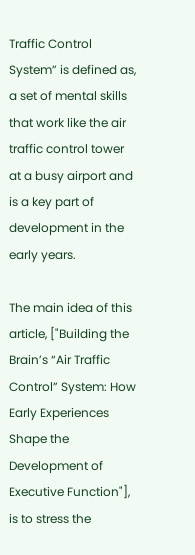Traffic Control System” is defined as, a set of mental skills that work like the air traffic control tower at a busy airport and is a key part of development in the early years.

The main idea of this article, ["Building the Brain’s “Air Traffic Control” System: How Early Experiences Shape the Development of Executive Function"], is to stress the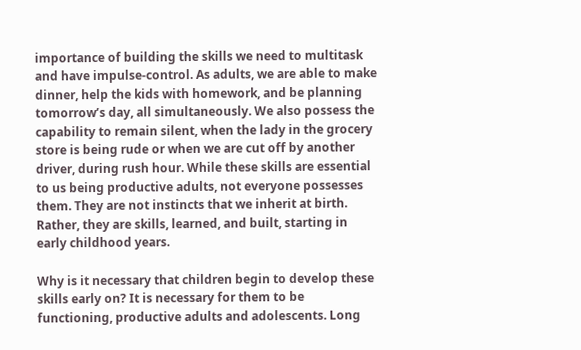importance of building the skills we need to multitask and have impulse-control. As adults, we are able to make dinner, help the kids with homework, and be planning tomorrow’s day, all simultaneously. We also possess the capability to remain silent, when the lady in the grocery store is being rude or when we are cut off by another driver, during rush hour. While these skills are essential to us being productive adults, not everyone possesses them. They are not instincts that we inherit at birth. Rather, they are skills, learned, and built, starting in early childhood years.

Why is it necessary that children begin to develop these skills early on? It is necessary for them to be functioning, productive adults and adolescents. Long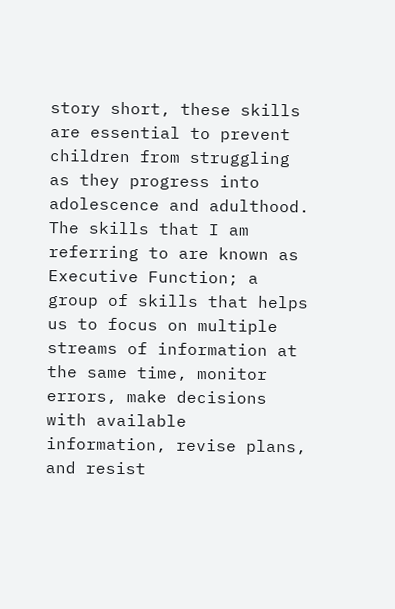story short, these skills are essential to prevent children from struggling as they progress into adolescence and adulthood. The skills that I am referring to are known as Executive Function; a group of skills that helps us to focus on multiple streams of information at the same time, monitor errors, make decisions with available information, revise plans, and resist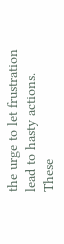the urge to let frustration lead to hasty actions. These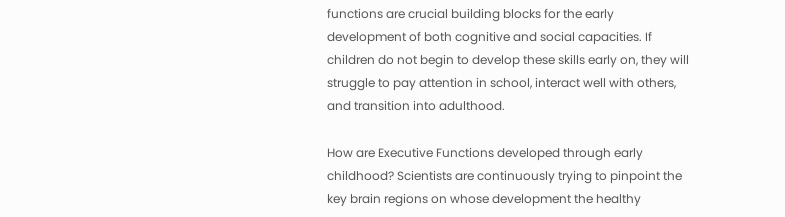functions are crucial building blocks for the early development of both cognitive and social capacities. If children do not begin to develop these skills early on, they will struggle to pay attention in school, interact well with others, and transition into adulthood.

How are Executive Functions developed through early childhood? Scientists are continuously trying to pinpoint the key brain regions on whose development the healthy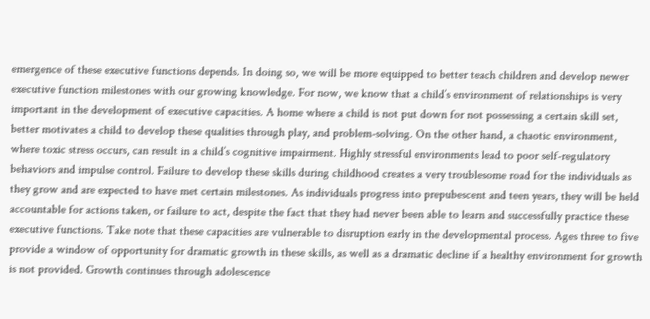emergence of these executive functions depends. In doing so, we will be more equipped to better teach children and develop newer executive function milestones with our growing knowledge. For now, we know that a child’s environment of relationships is very important in the development of executive capacities. A home where a child is not put down for not possessing a certain skill set, better motivates a child to develop these qualities through play, and problem-solving. On the other hand, a chaotic environment, where toxic stress occurs, can result in a child’s cognitive impairment. Highly stressful environments lead to poor self-regulatory behaviors and impulse control. Failure to develop these skills during childhood creates a very troublesome road for the individuals as they grow and are expected to have met certain milestones. As individuals progress into prepubescent and teen years, they will be held accountable for actions taken, or failure to act, despite the fact that they had never been able to learn and successfully practice these executive functions. Take note that these capacities are vulnerable to disruption early in the developmental process. Ages three to five provide a window of opportunity for dramatic growth in these skills, as well as a dramatic decline if a healthy environment for growth is not provided. Growth continues through adolescence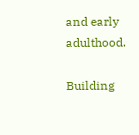and early adulthood.

Building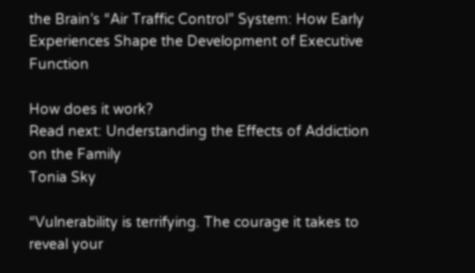the Brain’s “Air Traffic Control” System: How Early Experiences Shape the Development of Executive Function

How does it work?
Read next: Understanding the Effects of Addiction on the Family
Tonia Sky

“Vulnerability is terrifying. The courage it takes to reveal your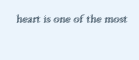heart is one of the most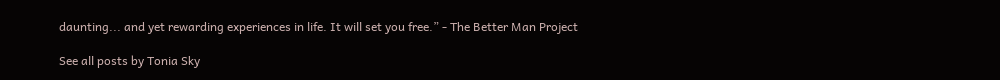daunting... and yet rewarding experiences in life. It will set you free.” - The Better Man Project

See all posts by Tonia Sky